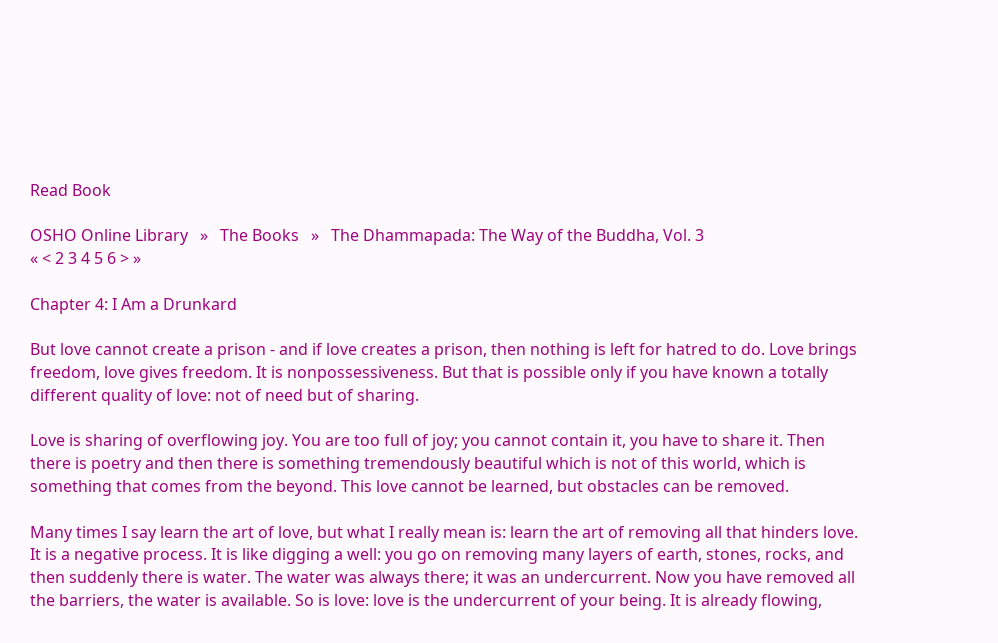Read Book

OSHO Online Library   »   The Books   »   The Dhammapada: The Way of the Buddha, Vol. 3
« < 2 3 4 5 6 > »

Chapter 4: I Am a Drunkard

But love cannot create a prison - and if love creates a prison, then nothing is left for hatred to do. Love brings freedom, love gives freedom. It is nonpossessiveness. But that is possible only if you have known a totally different quality of love: not of need but of sharing.

Love is sharing of overflowing joy. You are too full of joy; you cannot contain it, you have to share it. Then there is poetry and then there is something tremendously beautiful which is not of this world, which is something that comes from the beyond. This love cannot be learned, but obstacles can be removed.

Many times I say learn the art of love, but what I really mean is: learn the art of removing all that hinders love. It is a negative process. It is like digging a well: you go on removing many layers of earth, stones, rocks, and then suddenly there is water. The water was always there; it was an undercurrent. Now you have removed all the barriers, the water is available. So is love: love is the undercurrent of your being. It is already flowing,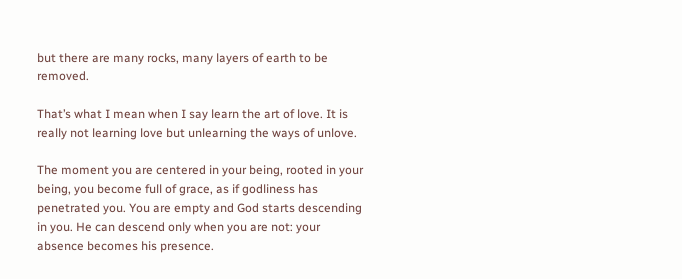but there are many rocks, many layers of earth to be removed.

That’s what I mean when I say learn the art of love. It is really not learning love but unlearning the ways of unlove.

The moment you are centered in your being, rooted in your being, you become full of grace, as if godliness has penetrated you. You are empty and God starts descending in you. He can descend only when you are not: your absence becomes his presence.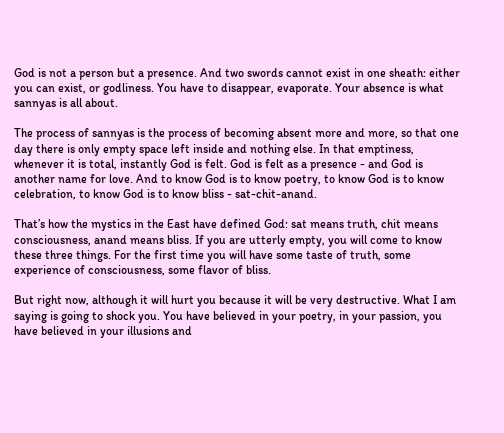God is not a person but a presence. And two swords cannot exist in one sheath: either you can exist, or godliness. You have to disappear, evaporate. Your absence is what sannyas is all about.

The process of sannyas is the process of becoming absent more and more, so that one day there is only empty space left inside and nothing else. In that emptiness, whenever it is total, instantly God is felt. God is felt as a presence - and God is another name for love. And to know God is to know poetry, to know God is to know celebration, to know God is to know bliss - sat-chit-anand.

That’s how the mystics in the East have defined God: sat means truth, chit means consciousness, anand means bliss. If you are utterly empty, you will come to know these three things. For the first time you will have some taste of truth, some experience of consciousness, some flavor of bliss.

But right now, although it will hurt you because it will be very destructive. What I am saying is going to shock you. You have believed in your poetry, in your passion, you have believed in your illusions and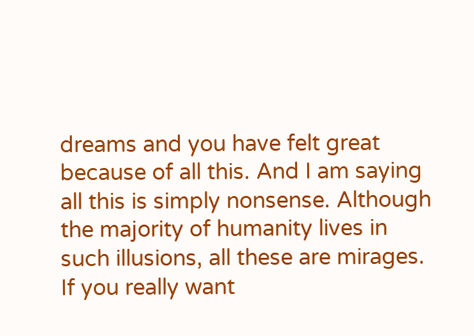dreams and you have felt great because of all this. And I am saying all this is simply nonsense. Although the majority of humanity lives in such illusions, all these are mirages. If you really want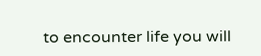to encounter life you will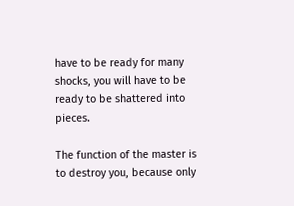have to be ready for many shocks, you will have to be ready to be shattered into pieces.

The function of the master is to destroy you, because only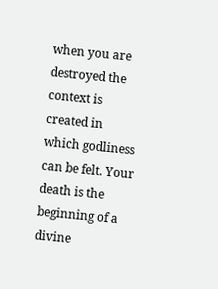when you are destroyed the context is created in which godliness can be felt. Your death is the beginning of a divine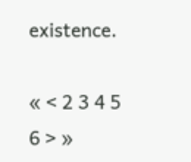existence.

« < 2 3 4 5 6 > »